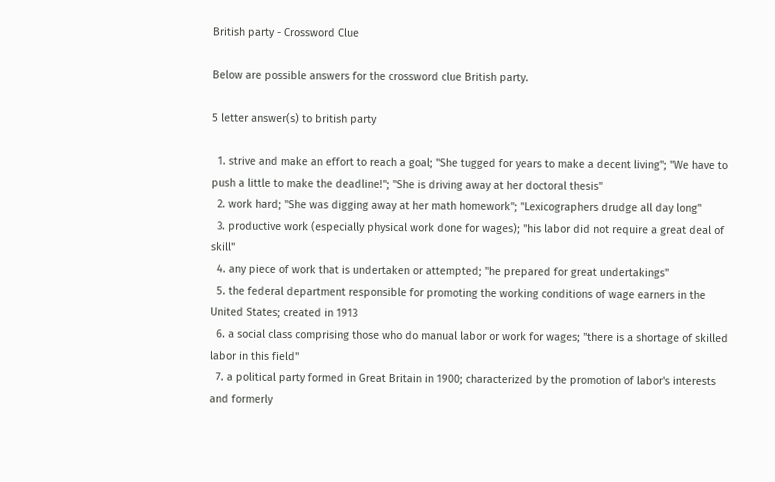British party - Crossword Clue

Below are possible answers for the crossword clue British party.

5 letter answer(s) to british party

  1. strive and make an effort to reach a goal; "She tugged for years to make a decent living"; "We have to push a little to make the deadline!"; "She is driving away at her doctoral thesis"
  2. work hard; "She was digging away at her math homework"; "Lexicographers drudge all day long"
  3. productive work (especially physical work done for wages); "his labor did not require a great deal of skill"
  4. any piece of work that is undertaken or attempted; "he prepared for great undertakings"
  5. the federal department responsible for promoting the working conditions of wage earners in the United States; created in 1913
  6. a social class comprising those who do manual labor or work for wages; "there is a shortage of skilled labor in this field"
  7. a political party formed in Great Britain in 1900; characterized by the promotion of labor's interests and formerly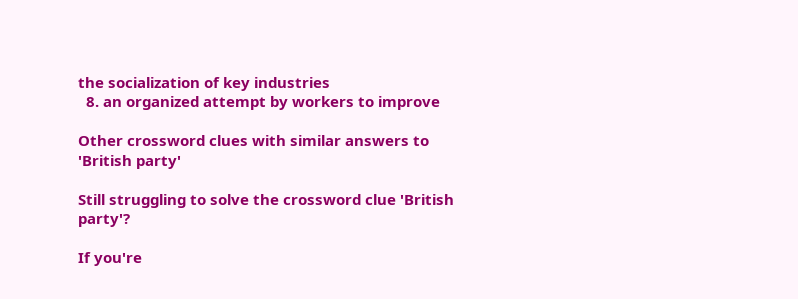the socialization of key industries
  8. an organized attempt by workers to improve

Other crossword clues with similar answers to 'British party'

Still struggling to solve the crossword clue 'British party'?

If you're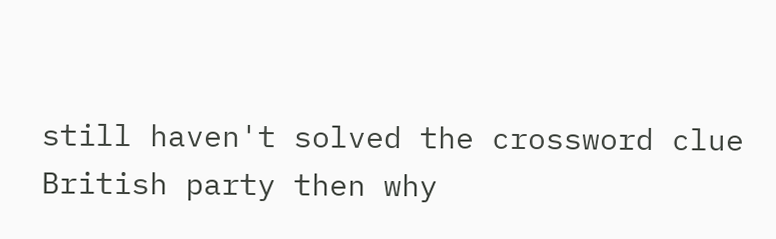still haven't solved the crossword clue British party then why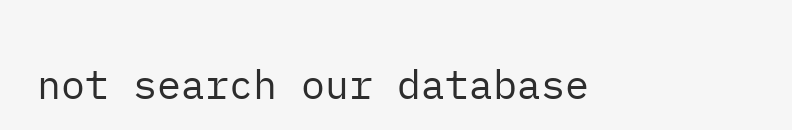not search our database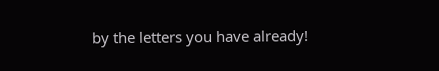by the letters you have already!